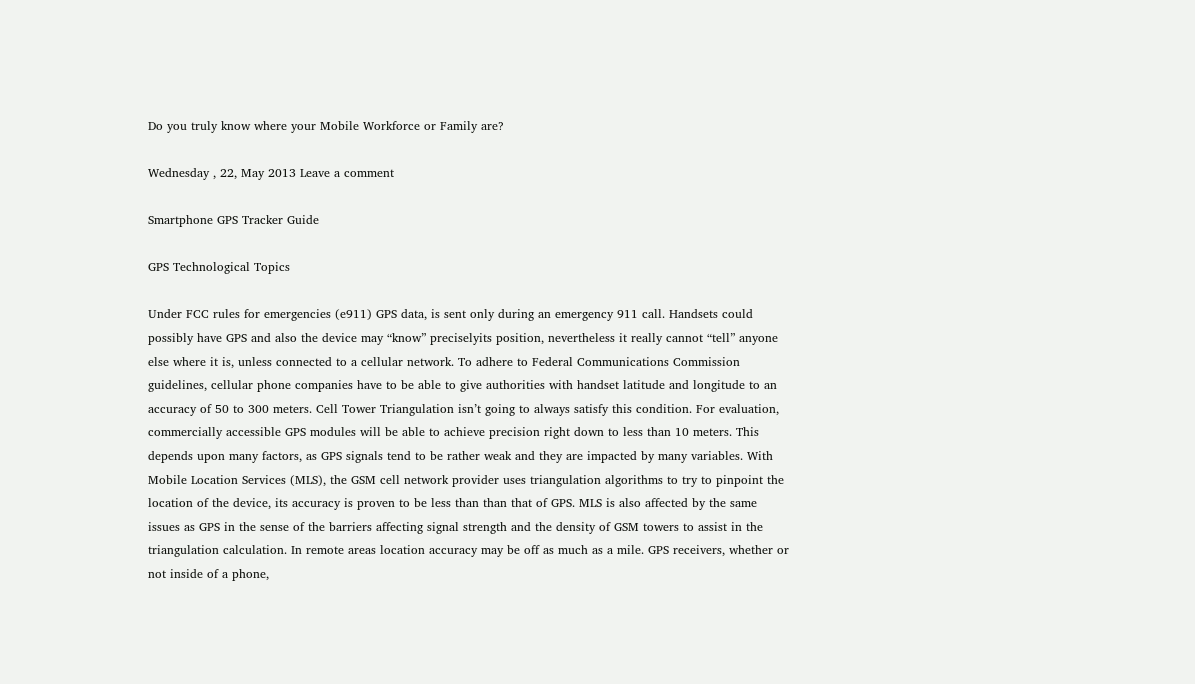Do you truly know where your Mobile Workforce or Family are?

Wednesday , 22, May 2013 Leave a comment

Smartphone GPS Tracker Guide

GPS Technological Topics

Under FCC rules for emergencies (e911) GPS data, is sent only during an emergency 911 call. Handsets could possibly have GPS and also the device may “know” preciselyits position, nevertheless it really cannot “tell” anyone else where it is, unless connected to a cellular network. To adhere to Federal Communications Commission guidelines, cellular phone companies have to be able to give authorities with handset latitude and longitude to an accuracy of 50 to 300 meters. Cell Tower Triangulation isn’t going to always satisfy this condition. For evaluation, commercially accessible GPS modules will be able to achieve precision right down to less than 10 meters. This depends upon many factors, as GPS signals tend to be rather weak and they are impacted by many variables. With Mobile Location Services (MLS), the GSM cell network provider uses triangulation algorithms to try to pinpoint the location of the device, its accuracy is proven to be less than than that of GPS. MLS is also affected by the same issues as GPS in the sense of the barriers affecting signal strength and the density of GSM towers to assist in the triangulation calculation. In remote areas location accuracy may be off as much as a mile. GPS receivers, whether or not inside of a phone,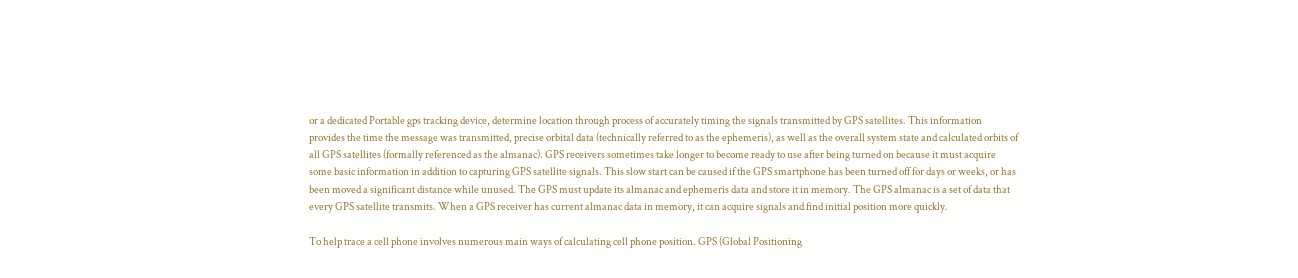or a dedicated Portable gps tracking device, determine location through process of accurately timing the signals transmitted by GPS satellites. This information provides the time the message was transmitted, precise orbital data (technically referred to as the ephemeris), as well as the overall system state and calculated orbits of all GPS satellites (formally referenced as the almanac). GPS receivers sometimes take longer to become ready to use after being turned on because it must acquire some basic information in addition to capturing GPS satellite signals. This slow start can be caused if the GPS smartphone has been turned off for days or weeks, or has been moved a significant distance while unused. The GPS must update its almanac and ephemeris data and store it in memory. The GPS almanac is a set of data that every GPS satellite transmits. When a GPS receiver has current almanac data in memory, it can acquire signals and find initial position more quickly.

To help trace a cell phone involves numerous main ways of calculating cell phone position. GPS (Global Positioning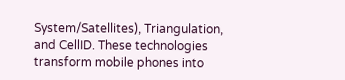System/Satellites), Triangulation, and CellID. These technologies transform mobile phones into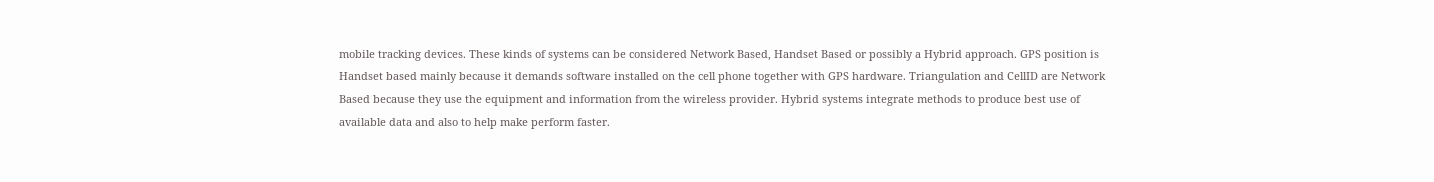mobile tracking devices. These kinds of systems can be considered Network Based, Handset Based or possibly a Hybrid approach. GPS position is Handset based mainly because it demands software installed on the cell phone together with GPS hardware. Triangulation and CellID are Network Based because they use the equipment and information from the wireless provider. Hybrid systems integrate methods to produce best use of available data and also to help make perform faster.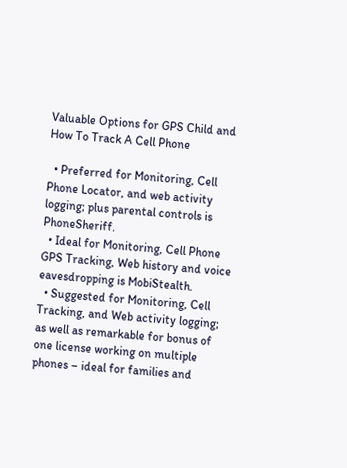Valuable Options for GPS Child and How To Track A Cell Phone

  • Preferred for Monitoring, Cell Phone Locator, and web activity logging; plus parental controls is PhoneSheriff.
  • Ideal for Monitoring, Cell Phone GPS Tracking, Web history and voice eavesdropping is MobiStealth.
  • Suggested for Monitoring, Cell Tracking, and Web activity logging; as well as remarkable for bonus of one license working on multiple phones – ideal for families and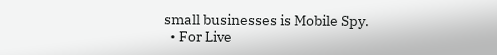small businesses is Mobile Spy.
  • For Live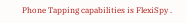Phone Tapping capabilities is FlexiSpy .